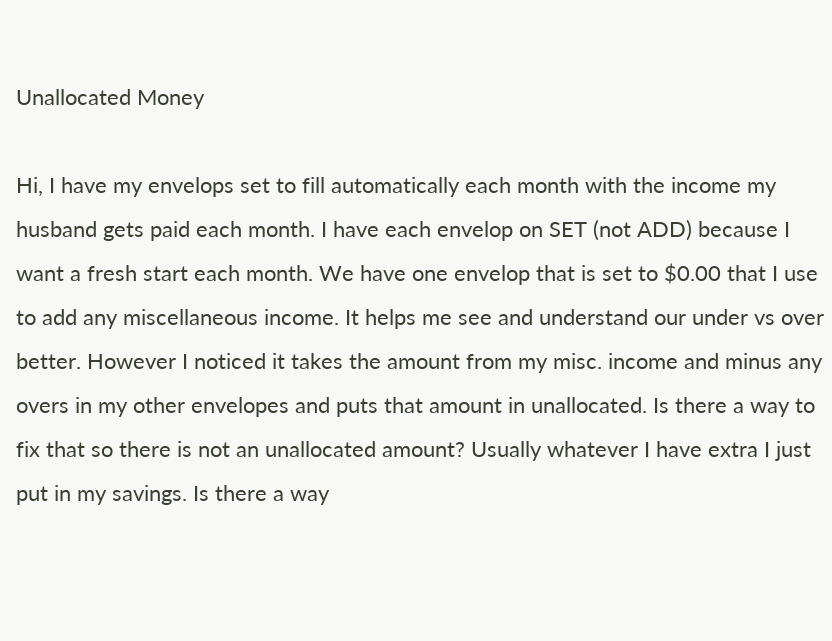Unallocated Money

Hi, I have my envelops set to fill automatically each month with the income my husband gets paid each month. I have each envelop on SET (not ADD) because I want a fresh start each month. We have one envelop that is set to $0.00 that I use to add any miscellaneous income. It helps me see and understand our under vs over better. However I noticed it takes the amount from my misc. income and minus any overs in my other envelopes and puts that amount in unallocated. Is there a way to fix that so there is not an unallocated amount? Usually whatever I have extra I just put in my savings. Is there a way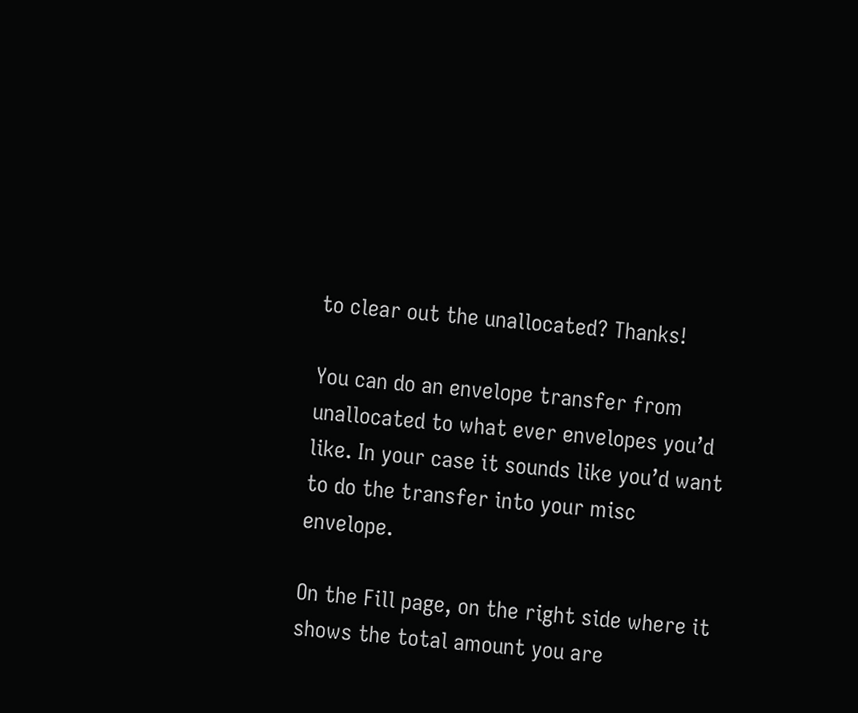to clear out the unallocated? Thanks!

You can do an envelope transfer from unallocated to what ever envelopes you’d like. In your case it sounds like you’d want to do the transfer into your misc envelope.

On the Fill page, on the right side where it shows the total amount you are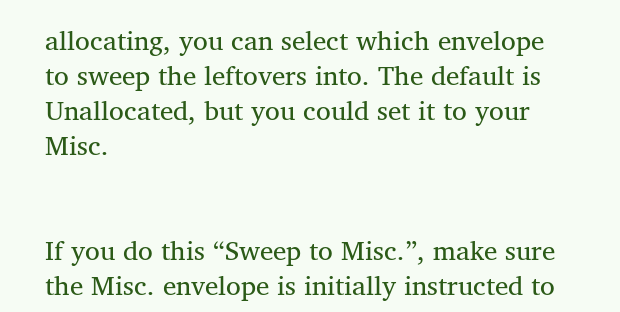allocating, you can select which envelope to sweep the leftovers into. The default is Unallocated, but you could set it to your Misc.


If you do this “Sweep to Misc.”, make sure the Misc. envelope is initially instructed to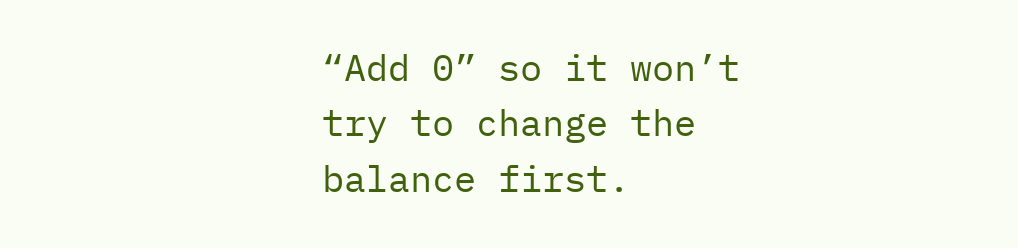“Add 0” so it won’t try to change the balance first.